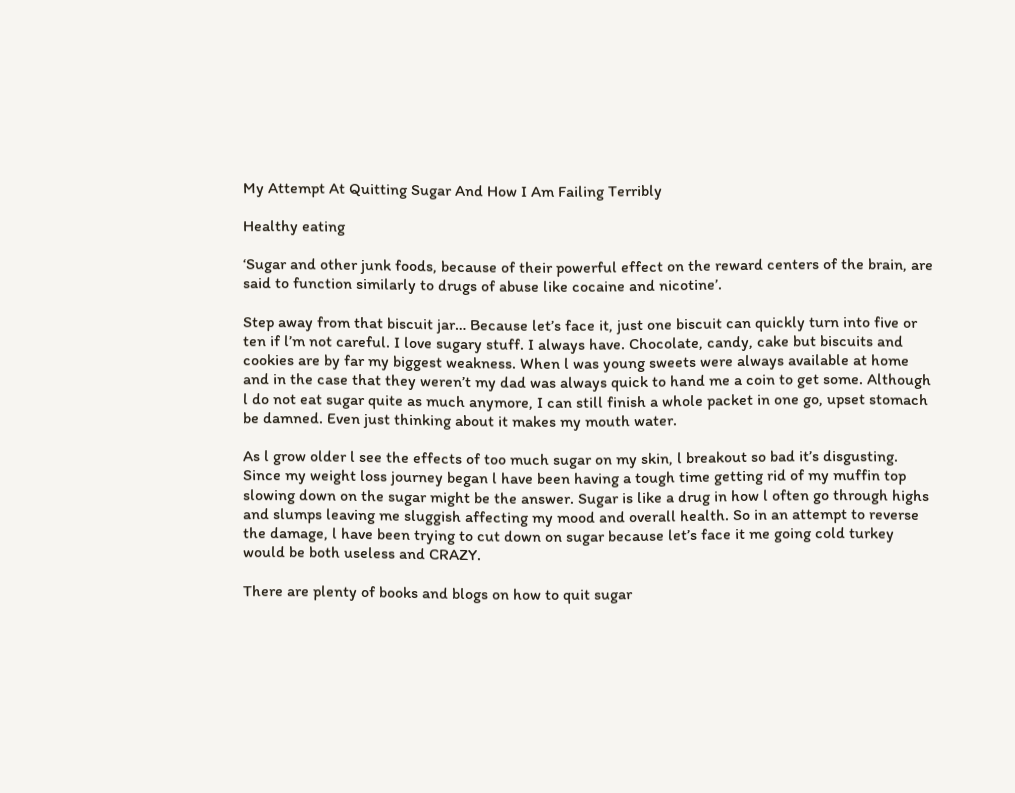My Attempt At Quitting Sugar And How I Am Failing Terribly

Healthy eating

‘Sugar and other junk foods, because of their powerful effect on the reward centers of the brain, are said to function similarly to drugs of abuse like cocaine and nicotine’.

Step away from that biscuit jar… Because let’s face it, just one biscuit can quickly turn into five or ten if l’m not careful. I love sugary stuff. I always have. Chocolate, candy, cake but biscuits and cookies are by far my biggest weakness. When l was young sweets were always available at home and in the case that they weren’t my dad was always quick to hand me a coin to get some. Although l do not eat sugar quite as much anymore, I can still finish a whole packet in one go, upset stomach be damned. Even just thinking about it makes my mouth water.

As l grow older l see the effects of too much sugar on my skin, l breakout so bad it’s disgusting. Since my weight loss journey began l have been having a tough time getting rid of my muffin top slowing down on the sugar might be the answer. Sugar is like a drug in how l often go through highs and slumps leaving me sluggish affecting my mood and overall health. So in an attempt to reverse the damage, l have been trying to cut down on sugar because let’s face it me going cold turkey would be both useless and CRAZY.

There are plenty of books and blogs on how to quit sugar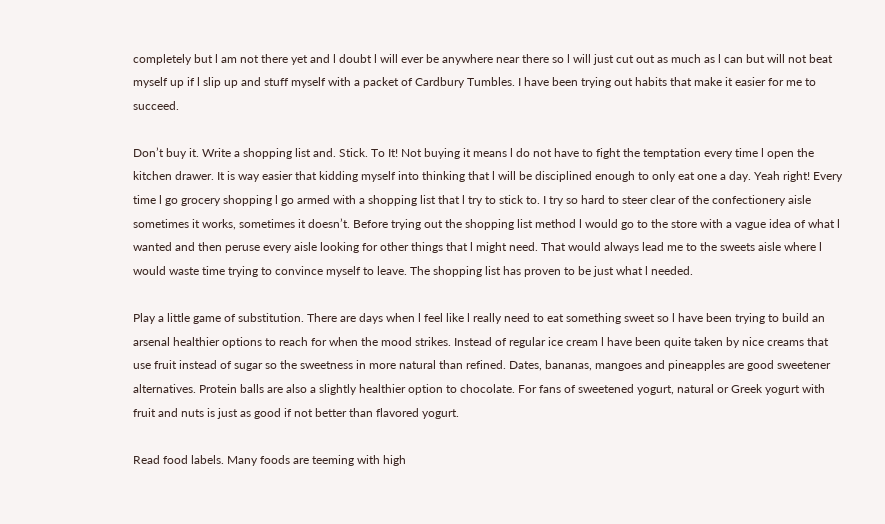completely but l am not there yet and l doubt l will ever be anywhere near there so l will just cut out as much as l can but will not beat myself up if l slip up and stuff myself with a packet of Cardbury Tumbles. I have been trying out habits that make it easier for me to succeed.

Don’t buy it. Write a shopping list and. Stick. To It! Not buying it means l do not have to fight the temptation every time l open the kitchen drawer. It is way easier that kidding myself into thinking that l will be disciplined enough to only eat one a day. Yeah right! Every time l go grocery shopping l go armed with a shopping list that l try to stick to. I try so hard to steer clear of the confectionery aisle sometimes it works, sometimes it doesn’t. Before trying out the shopping list method l would go to the store with a vague idea of what l wanted and then peruse every aisle looking for other things that l might need. That would always lead me to the sweets aisle where l would waste time trying to convince myself to leave. The shopping list has proven to be just what l needed.

Play a little game of substitution. There are days when l feel like l really need to eat something sweet so l have been trying to build an arsenal healthier options to reach for when the mood strikes. Instead of regular ice cream l have been quite taken by nice creams that use fruit instead of sugar so the sweetness in more natural than refined. Dates, bananas, mangoes and pineapples are good sweetener alternatives. Protein balls are also a slightly healthier option to chocolate. For fans of sweetened yogurt, natural or Greek yogurt with fruit and nuts is just as good if not better than flavored yogurt.

Read food labels. Many foods are teeming with high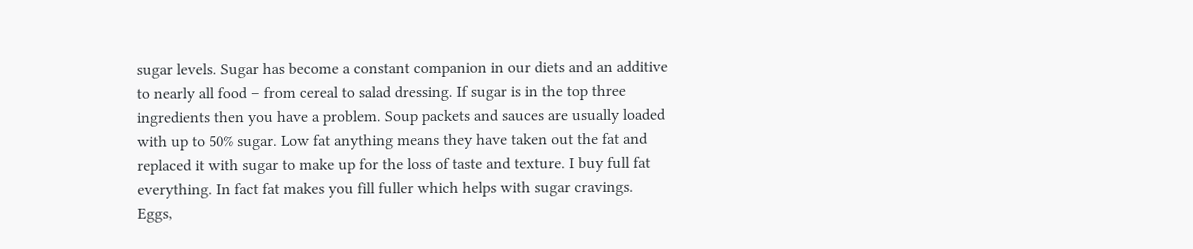sugar levels. Sugar has become a constant companion in our diets and an additive to nearly all food – from cereal to salad dressing. If sugar is in the top three ingredients then you have a problem. Soup packets and sauces are usually loaded with up to 50% sugar. Low fat anything means they have taken out the fat and replaced it with sugar to make up for the loss of taste and texture. I buy full fat everything. In fact fat makes you fill fuller which helps with sugar cravings. Eggs,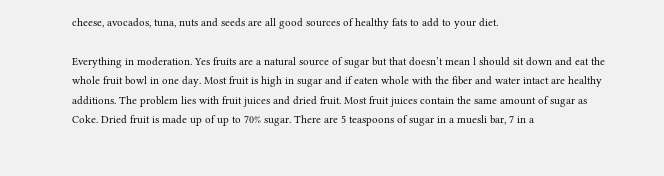cheese, avocados, tuna, nuts and seeds are all good sources of healthy fats to add to your diet.

Everything in moderation. Yes fruits are a natural source of sugar but that doesn’t mean l should sit down and eat the whole fruit bowl in one day. Most fruit is high in sugar and if eaten whole with the fiber and water intact are healthy additions. The problem lies with fruit juices and dried fruit. Most fruit juices contain the same amount of sugar as Coke. Dried fruit is made up of up to 70% sugar. There are 5 teaspoons of sugar in a muesli bar, 7 in a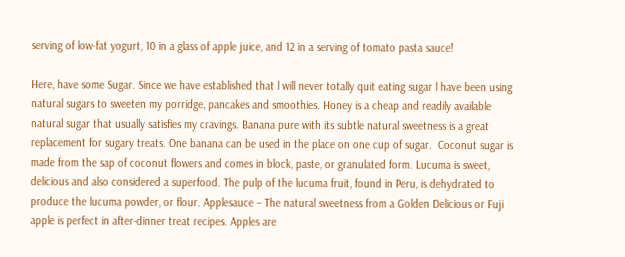serving of low-fat yogurt, 10 in a glass of apple juice, and 12 in a serving of tomato pasta sauce!

Here, have some Sugar. Since we have established that l will never totally quit eating sugar l have been using natural sugars to sweeten my porridge, pancakes and smoothies. Honey is a cheap and readily available natural sugar that usually satisfies my cravings. Banana pure with its subtle natural sweetness is a great replacement for sugary treats. One banana can be used in the place on one cup of sugar.  Coconut sugar is made from the sap of coconut flowers and comes in block, paste, or granulated form. Lucuma is sweet, delicious and also considered a superfood. The pulp of the lucuma fruit, found in Peru, is dehydrated to produce the lucuma powder, or flour. Applesauce – The natural sweetness from a Golden Delicious or Fuji apple is perfect in after-dinner treat recipes. Apples are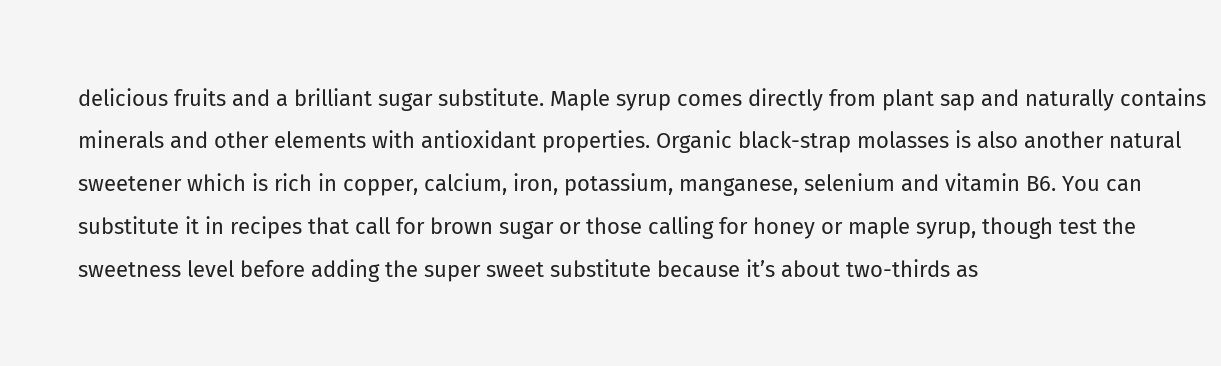delicious fruits and a brilliant sugar substitute. Maple syrup comes directly from plant sap and naturally contains minerals and other elements with antioxidant properties. Organic black-strap molasses is also another natural sweetener which is rich in copper, calcium, iron, potassium, manganese, selenium and vitamin B6. You can substitute it in recipes that call for brown sugar or those calling for honey or maple syrup, though test the sweetness level before adding the super sweet substitute because it’s about two-thirds as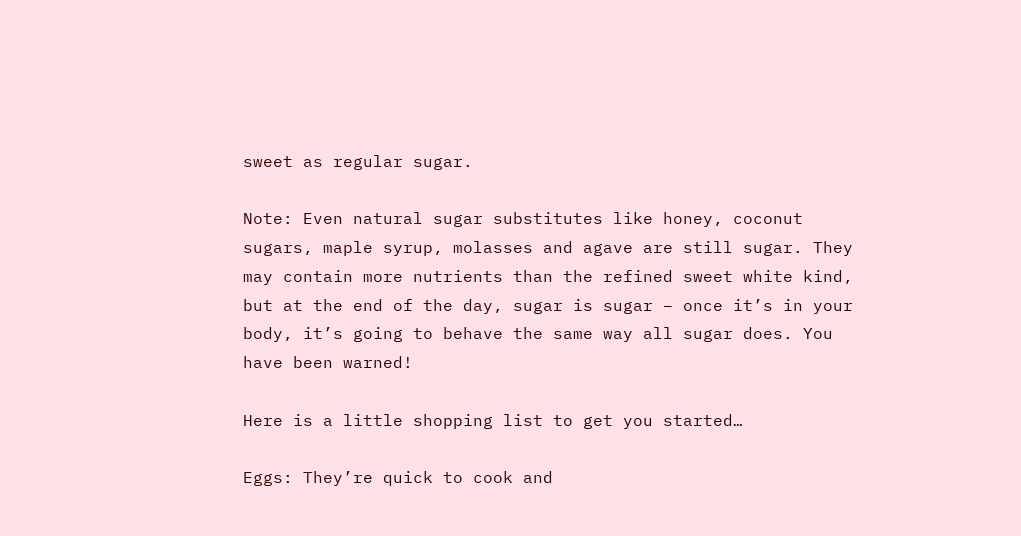sweet as regular sugar.

Note: Even natural sugar substitutes like honey, coconut sugars, maple syrup, molasses and agave are still sugar. They may contain more nutrients than the refined sweet white kind, but at the end of the day, sugar is sugar – once it’s in your body, it’s going to behave the same way all sugar does. You have been warned!

Here is a little shopping list to get you started…

Eggs: They’re quick to cook and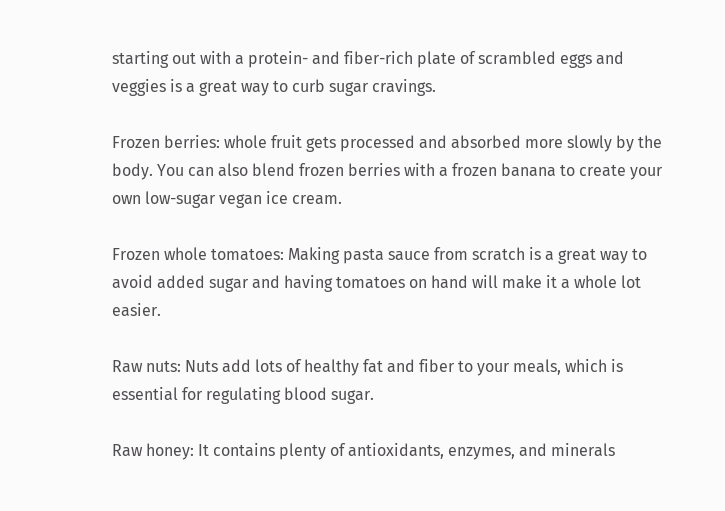starting out with a protein- and fiber-rich plate of scrambled eggs and veggies is a great way to curb sugar cravings.

Frozen berries: whole fruit gets processed and absorbed more slowly by the body. You can also blend frozen berries with a frozen banana to create your own low-sugar vegan ice cream.

Frozen whole tomatoes: Making pasta sauce from scratch is a great way to avoid added sugar and having tomatoes on hand will make it a whole lot easier.

Raw nuts: Nuts add lots of healthy fat and fiber to your meals, which is essential for regulating blood sugar.

Raw honey: It contains plenty of antioxidants, enzymes, and minerals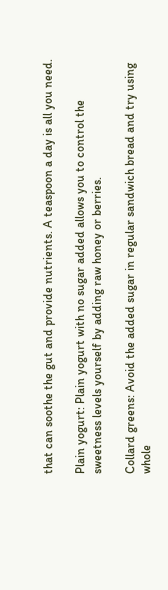that can soothe the gut and provide nutrients. A teaspoon a day is all you need.

Plain yogurt: Plain yogurt with no sugar added allows you to control the sweetness levels yourself by adding raw honey or berries.

Collard greens: Avoid the added sugar in regular sandwich bread and try using whole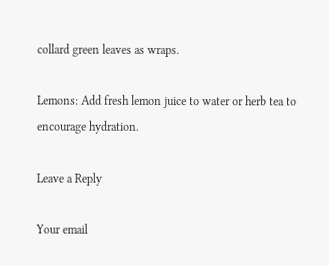collard green leaves as wraps.

Lemons: Add fresh lemon juice to water or herb tea to encourage hydration.

Leave a Reply

Your email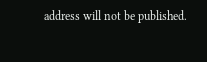address will not be published.